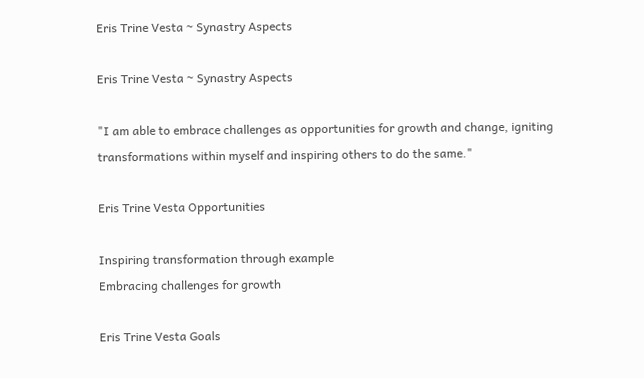Eris Trine Vesta ~ Synastry Aspects

Eris Trine Vesta ~ Synastry Aspects

"I am able to embrace challenges as opportunities for growth and change, igniting transformations within myself and inspiring others to do the same."

Eris Trine Vesta Opportunities

Inspiring transformation through example
Embracing challenges for growth

Eris Trine Vesta Goals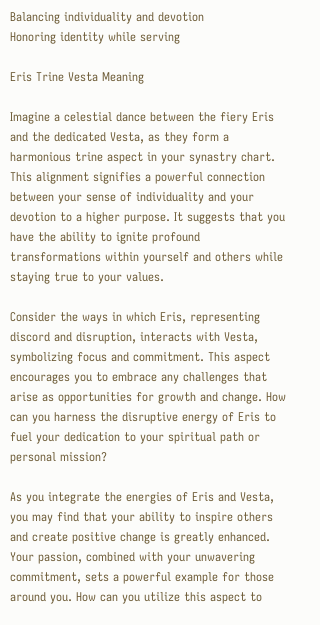Balancing individuality and devotion
Honoring identity while serving

Eris Trine Vesta Meaning

Imagine a celestial dance between the fiery Eris and the dedicated Vesta, as they form a harmonious trine aspect in your synastry chart. This alignment signifies a powerful connection between your sense of individuality and your devotion to a higher purpose. It suggests that you have the ability to ignite profound transformations within yourself and others while staying true to your values.

Consider the ways in which Eris, representing discord and disruption, interacts with Vesta, symbolizing focus and commitment. This aspect encourages you to embrace any challenges that arise as opportunities for growth and change. How can you harness the disruptive energy of Eris to fuel your dedication to your spiritual path or personal mission?

As you integrate the energies of Eris and Vesta, you may find that your ability to inspire others and create positive change is greatly enhanced. Your passion, combined with your unwavering commitment, sets a powerful example for those around you. How can you utilize this aspect to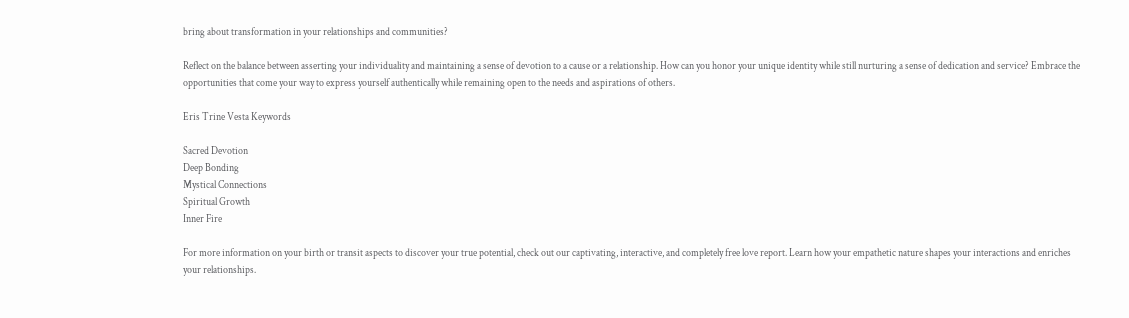bring about transformation in your relationships and communities?

Reflect on the balance between asserting your individuality and maintaining a sense of devotion to a cause or a relationship. How can you honor your unique identity while still nurturing a sense of dedication and service? Embrace the opportunities that come your way to express yourself authentically while remaining open to the needs and aspirations of others.

Eris Trine Vesta Keywords

Sacred Devotion
Deep Bonding
Mystical Connections
Spiritual Growth
Inner Fire

For more information on your birth or transit aspects to discover your true potential, check out our captivating, interactive, and completely free love report. Learn how your empathetic nature shapes your interactions and enriches your relationships.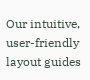Our intuitive, user-friendly layout guides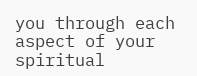you through each aspect of your spiritual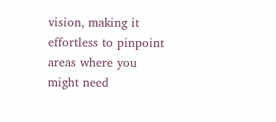vision, making it effortless to pinpoint areas where you might need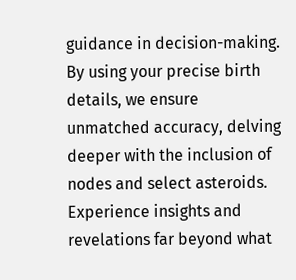guidance in decision-making. By using your precise birth details, we ensure unmatched accuracy, delving deeper with the inclusion of nodes and select asteroids. Experience insights and revelations far beyond what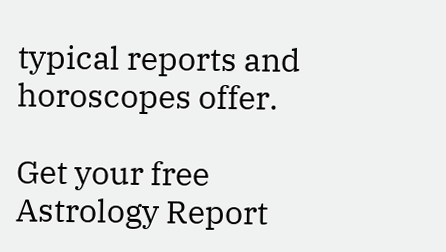typical reports and horoscopes offer.

Get your free Astrology Report